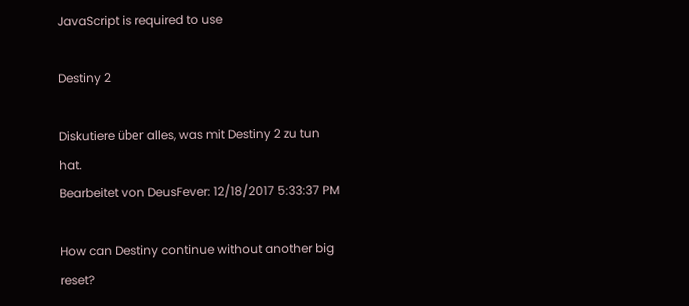JavaScript is required to use

Destiny 2

Diskutiere über alles, was mit Destiny 2 zu tun hat.
Bearbeitet von DeusFever: 12/18/2017 5:33:37 PM

How can Destiny continue without another big reset?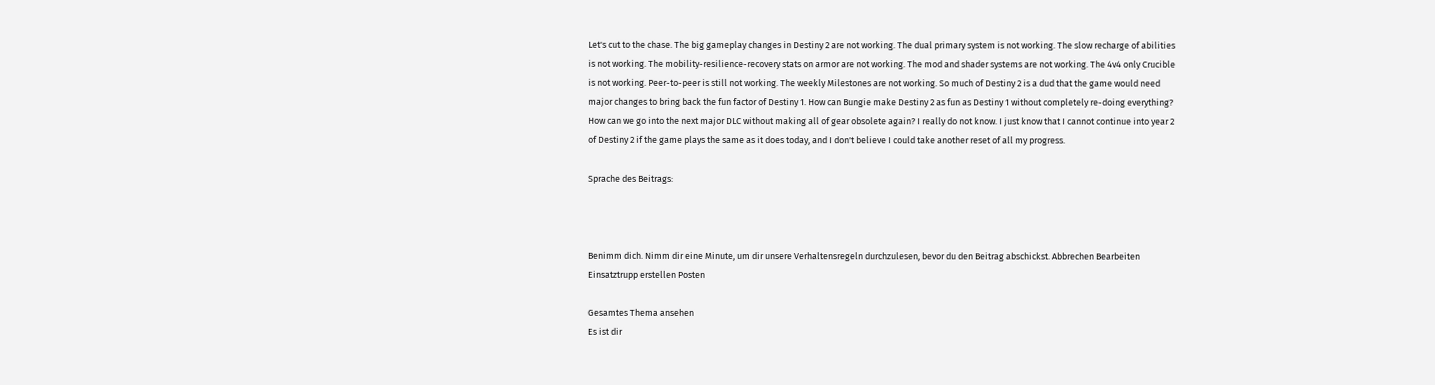Let's cut to the chase. The big gameplay changes in Destiny 2 are not working. The dual primary system is not working. The slow recharge of abilities is not working. The mobility-resilience-recovery stats on armor are not working. The mod and shader systems are not working. The 4v4 only Crucible is not working. Peer-to-peer is still not working. The weekly Milestones are not working. So much of Destiny 2 is a dud that the game would need major changes to bring back the fun factor of Destiny 1. How can Bungie make Destiny 2 as fun as Destiny 1 without completely re-doing everything? How can we go into the next major DLC without making all of gear obsolete again? I really do not know. I just know that I cannot continue into year 2 of Destiny 2 if the game plays the same as it does today, and I don't believe I could take another reset of all my progress.

Sprache des Beitrags:



Benimm dich. Nimm dir eine Minute, um dir unsere Verhaltensregeln durchzulesen, bevor du den Beitrag abschickst. Abbrechen Bearbeiten Einsatztrupp erstellen Posten

Gesamtes Thema ansehen
Es ist dir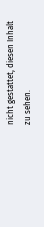nicht gestattet, diesen Inhalt zu sehen.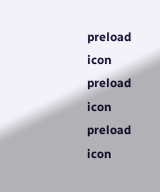preload icon
preload icon
preload icon